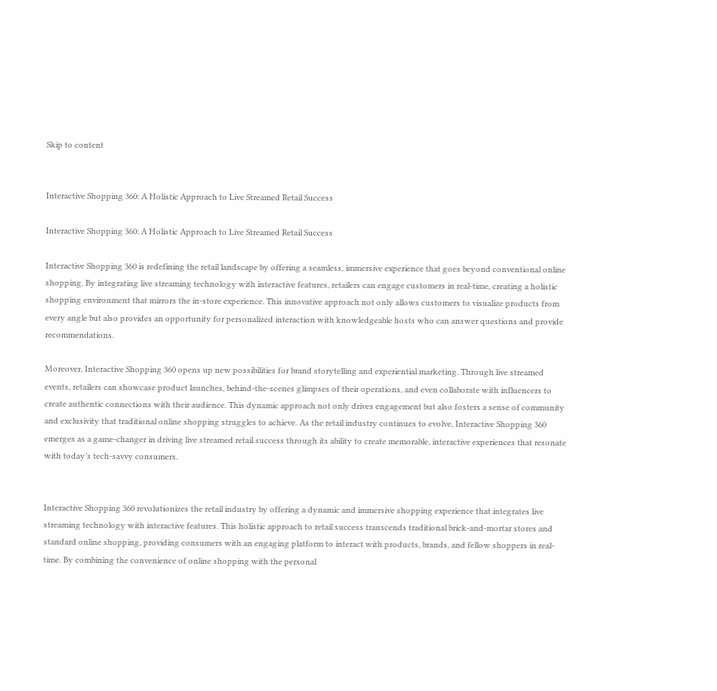Skip to content


Interactive Shopping 360: A Holistic Approach to Live Streamed Retail Success

Interactive Shopping 360: A Holistic Approach to Live Streamed Retail Success

Interactive Shopping 360 is redefining the retail landscape by offering a seamless, immersive experience that goes beyond conventional online shopping. By integrating live streaming technology with interactive features, retailers can engage customers in real-time, creating a holistic shopping environment that mirrors the in-store experience. This innovative approach not only allows customers to visualize products from every angle but also provides an opportunity for personalized interaction with knowledgeable hosts who can answer questions and provide recommendations.

Moreover, Interactive Shopping 360 opens up new possibilities for brand storytelling and experiential marketing. Through live streamed events, retailers can showcase product launches, behind-the-scenes glimpses of their operations, and even collaborate with influencers to create authentic connections with their audience. This dynamic approach not only drives engagement but also fosters a sense of community and exclusivity that traditional online shopping struggles to achieve. As the retail industry continues to evolve, Interactive Shopping 360 emerges as a game-changer in driving live streamed retail success through its ability to create memorable, interactive experiences that resonate with today’s tech-savvy consumers.


Interactive Shopping 360 revolutionizes the retail industry by offering a dynamic and immersive shopping experience that integrates live streaming technology with interactive features. This holistic approach to retail success transcends traditional brick-and-mortar stores and standard online shopping, providing consumers with an engaging platform to interact with products, brands, and fellow shoppers in real-time. By combining the convenience of online shopping with the personal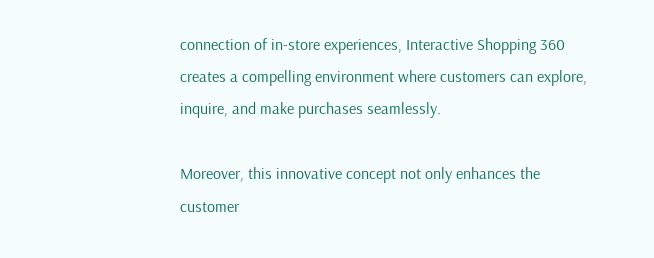connection of in-store experiences, Interactive Shopping 360 creates a compelling environment where customers can explore, inquire, and make purchases seamlessly.

Moreover, this innovative concept not only enhances the customer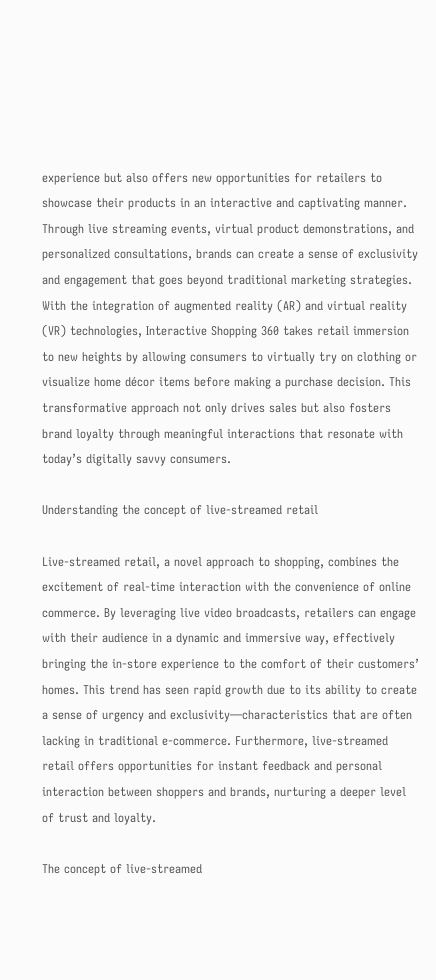experience but also offers new opportunities for retailers to showcase their products in an interactive and captivating manner. Through live streaming events, virtual product demonstrations, and personalized consultations, brands can create a sense of exclusivity and engagement that goes beyond traditional marketing strategies. With the integration of augmented reality (AR) and virtual reality (VR) technologies, Interactive Shopping 360 takes retail immersion to new heights by allowing consumers to virtually try on clothing or visualize home décor items before making a purchase decision. This transformative approach not only drives sales but also fosters brand loyalty through meaningful interactions that resonate with today’s digitally savvy consumers.

Understanding the concept of live-streamed retail

Live-streamed retail, a novel approach to shopping, combines the excitement of real-time interaction with the convenience of online commerce. By leveraging live video broadcasts, retailers can engage with their audience in a dynamic and immersive way, effectively bringing the in-store experience to the comfort of their customers’ homes. This trend has seen rapid growth due to its ability to create a sense of urgency and exclusivity—characteristics that are often lacking in traditional e-commerce. Furthermore, live-streamed retail offers opportunities for instant feedback and personal interaction between shoppers and brands, nurturing a deeper level of trust and loyalty.

The concept of live-streamed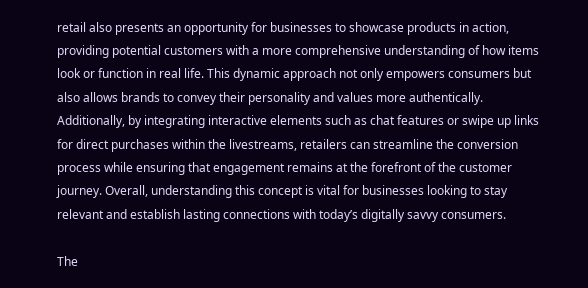retail also presents an opportunity for businesses to showcase products in action, providing potential customers with a more comprehensive understanding of how items look or function in real life. This dynamic approach not only empowers consumers but also allows brands to convey their personality and values more authentically. Additionally, by integrating interactive elements such as chat features or swipe up links for direct purchases within the livestreams, retailers can streamline the conversion process while ensuring that engagement remains at the forefront of the customer journey. Overall, understanding this concept is vital for businesses looking to stay relevant and establish lasting connections with today’s digitally savvy consumers.

The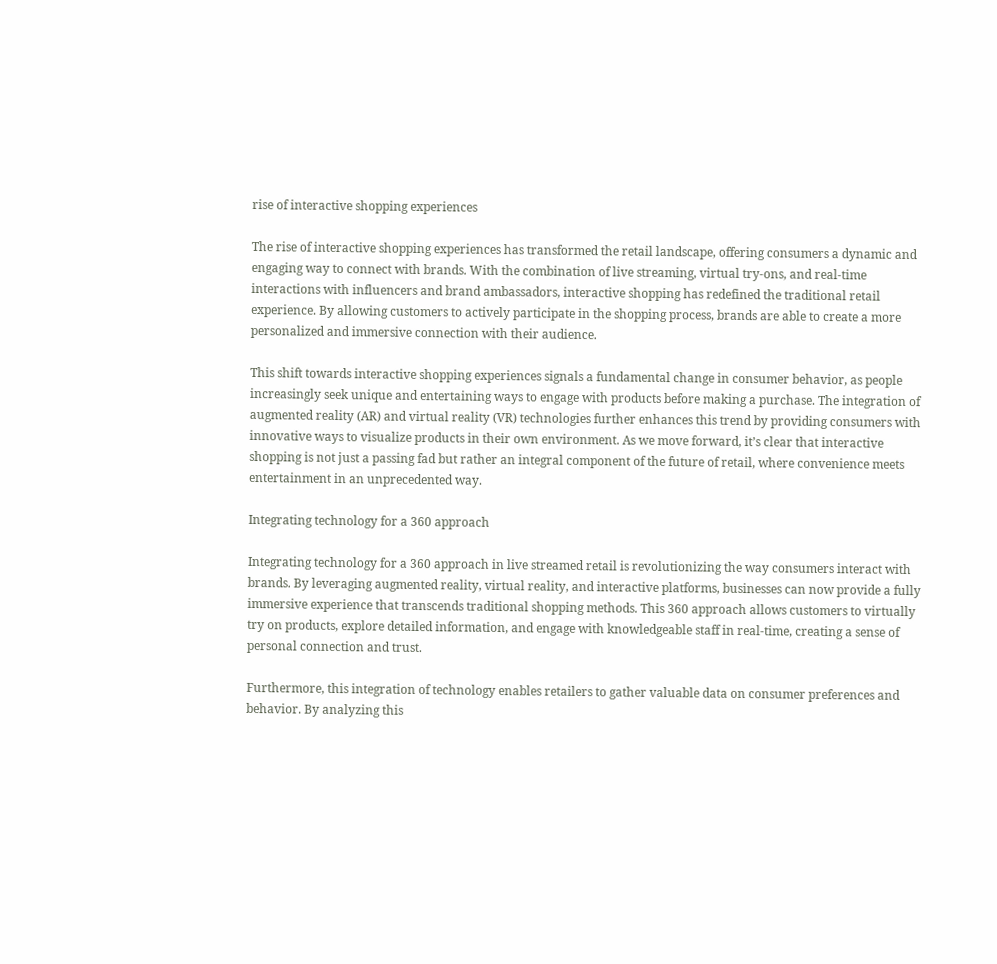rise of interactive shopping experiences

The rise of interactive shopping experiences has transformed the retail landscape, offering consumers a dynamic and engaging way to connect with brands. With the combination of live streaming, virtual try-ons, and real-time interactions with influencers and brand ambassadors, interactive shopping has redefined the traditional retail experience. By allowing customers to actively participate in the shopping process, brands are able to create a more personalized and immersive connection with their audience.

This shift towards interactive shopping experiences signals a fundamental change in consumer behavior, as people increasingly seek unique and entertaining ways to engage with products before making a purchase. The integration of augmented reality (AR) and virtual reality (VR) technologies further enhances this trend by providing consumers with innovative ways to visualize products in their own environment. As we move forward, it’s clear that interactive shopping is not just a passing fad but rather an integral component of the future of retail, where convenience meets entertainment in an unprecedented way.

Integrating technology for a 360 approach

Integrating technology for a 360 approach in live streamed retail is revolutionizing the way consumers interact with brands. By leveraging augmented reality, virtual reality, and interactive platforms, businesses can now provide a fully immersive experience that transcends traditional shopping methods. This 360 approach allows customers to virtually try on products, explore detailed information, and engage with knowledgeable staff in real-time, creating a sense of personal connection and trust.

Furthermore, this integration of technology enables retailers to gather valuable data on consumer preferences and behavior. By analyzing this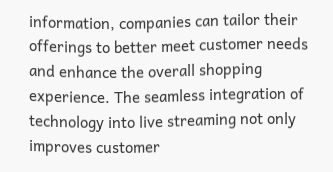information, companies can tailor their offerings to better meet customer needs and enhance the overall shopping experience. The seamless integration of technology into live streaming not only improves customer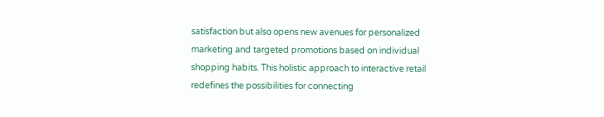satisfaction but also opens new avenues for personalized marketing and targeted promotions based on individual shopping habits. This holistic approach to interactive retail redefines the possibilities for connecting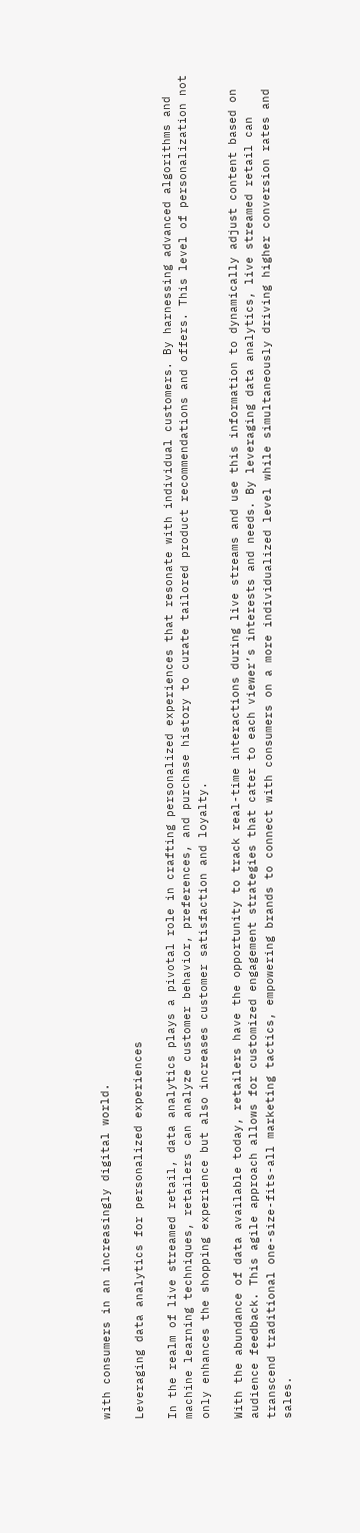with consumers in an increasingly digital world.

Leveraging data analytics for personalized experiences

In the realm of live streamed retail, data analytics plays a pivotal role in crafting personalized experiences that resonate with individual customers. By harnessing advanced algorithms and machine learning techniques, retailers can analyze customer behavior, preferences, and purchase history to curate tailored product recommendations and offers. This level of personalization not only enhances the shopping experience but also increases customer satisfaction and loyalty.

With the abundance of data available today, retailers have the opportunity to track real-time interactions during live streams and use this information to dynamically adjust content based on audience feedback. This agile approach allows for customized engagement strategies that cater to each viewer’s interests and needs. By leveraging data analytics, live streamed retail can transcend traditional one-size-fits-all marketing tactics, empowering brands to connect with consumers on a more individualized level while simultaneously driving higher conversion rates and sales.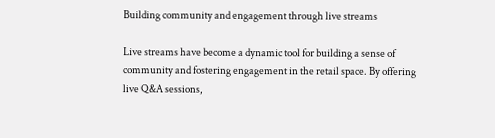Building community and engagement through live streams

Live streams have become a dynamic tool for building a sense of community and fostering engagement in the retail space. By offering live Q&A sessions,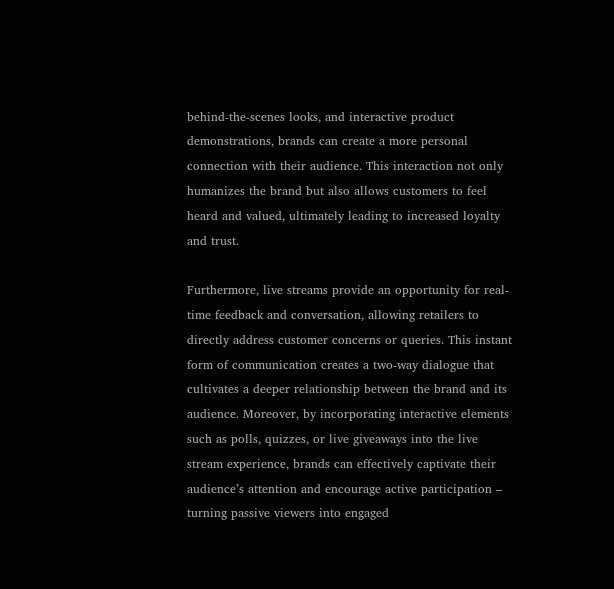behind-the-scenes looks, and interactive product demonstrations, brands can create a more personal connection with their audience. This interaction not only humanizes the brand but also allows customers to feel heard and valued, ultimately leading to increased loyalty and trust.

Furthermore, live streams provide an opportunity for real-time feedback and conversation, allowing retailers to directly address customer concerns or queries. This instant form of communication creates a two-way dialogue that cultivates a deeper relationship between the brand and its audience. Moreover, by incorporating interactive elements such as polls, quizzes, or live giveaways into the live stream experience, brands can effectively captivate their audience’s attention and encourage active participation – turning passive viewers into engaged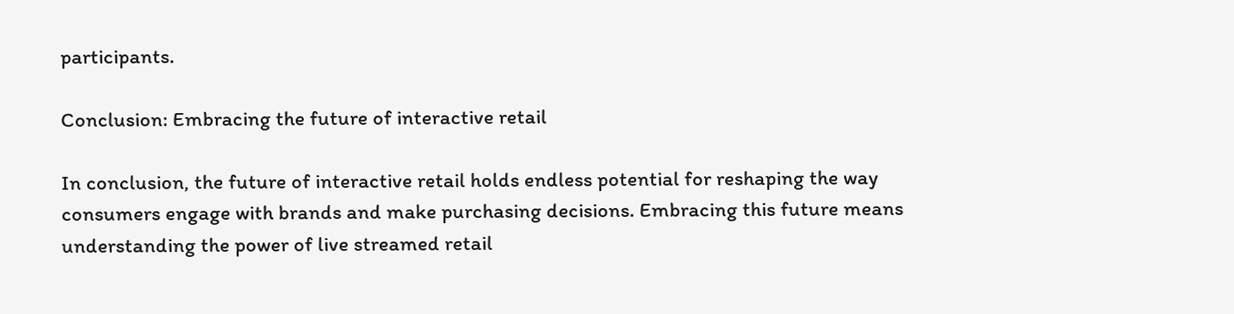participants.

Conclusion: Embracing the future of interactive retail

In conclusion, the future of interactive retail holds endless potential for reshaping the way consumers engage with brands and make purchasing decisions. Embracing this future means understanding the power of live streamed retail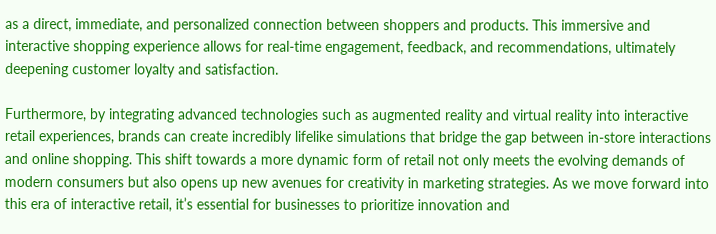as a direct, immediate, and personalized connection between shoppers and products. This immersive and interactive shopping experience allows for real-time engagement, feedback, and recommendations, ultimately deepening customer loyalty and satisfaction.

Furthermore, by integrating advanced technologies such as augmented reality and virtual reality into interactive retail experiences, brands can create incredibly lifelike simulations that bridge the gap between in-store interactions and online shopping. This shift towards a more dynamic form of retail not only meets the evolving demands of modern consumers but also opens up new avenues for creativity in marketing strategies. As we move forward into this era of interactive retail, it’s essential for businesses to prioritize innovation and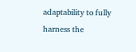adaptability to fully harness the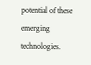potential of these emerging technologies.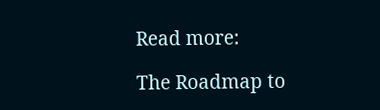Read more:

The Roadmap to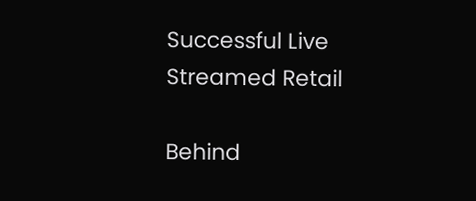Successful Live Streamed Retail

Behind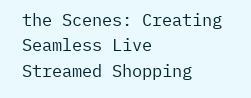the Scenes: Creating Seamless Live Streamed Shopping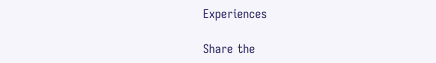Experiences

Share the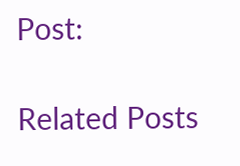Post:

Related Posts